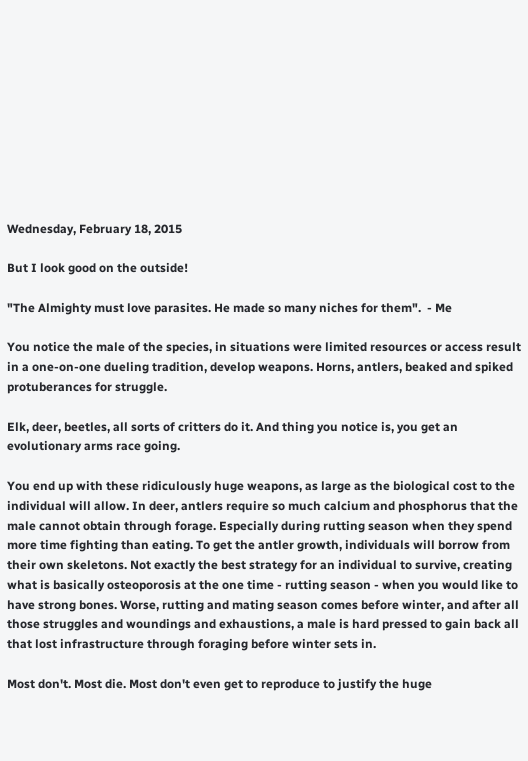Wednesday, February 18, 2015

But I look good on the outside!

"The Almighty must love parasites. He made so many niches for them".  - Me

You notice the male of the species, in situations were limited resources or access result in a one-on-one dueling tradition, develop weapons. Horns, antlers, beaked and spiked protuberances for struggle.

Elk, deer, beetles, all sorts of critters do it. And thing you notice is, you get an evolutionary arms race going.

You end up with these ridiculously huge weapons, as large as the biological cost to the individual will allow. In deer, antlers require so much calcium and phosphorus that the male cannot obtain through forage. Especially during rutting season when they spend more time fighting than eating. To get the antler growth, individuals will borrow from their own skeletons. Not exactly the best strategy for an individual to survive, creating what is basically osteoporosis at the one time - rutting season - when you would like to have strong bones. Worse, rutting and mating season comes before winter, and after all those struggles and woundings and exhaustions, a male is hard pressed to gain back all that lost infrastructure through foraging before winter sets in.

Most don't. Most die. Most don't even get to reproduce to justify the huge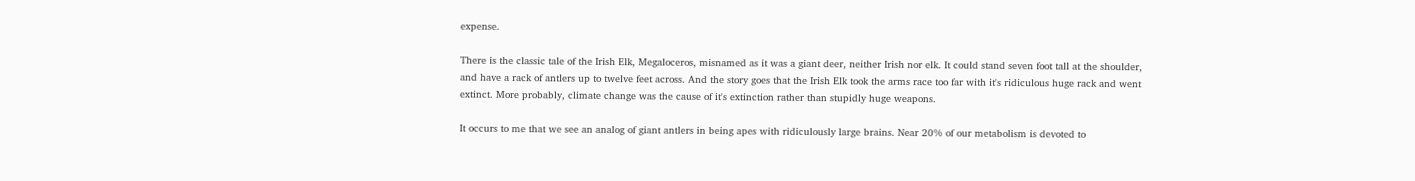expense.

There is the classic tale of the Irish Elk, Megaloceros, misnamed as it was a giant deer, neither Irish nor elk. It could stand seven foot tall at the shoulder, and have a rack of antlers up to twelve feet across. And the story goes that the Irish Elk took the arms race too far with it's ridiculous huge rack and went extinct. More probably, climate change was the cause of it's extinction rather than stupidly huge weapons.

It occurs to me that we see an analog of giant antlers in being apes with ridiculously large brains. Near 20% of our metabolism is devoted to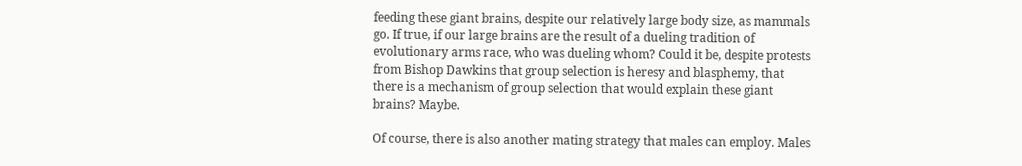feeding these giant brains, despite our relatively large body size, as mammals go. If true, if our large brains are the result of a dueling tradition of evolutionary arms race, who was dueling whom? Could it be, despite protests from Bishop Dawkins that group selection is heresy and blasphemy, that there is a mechanism of group selection that would explain these giant brains? Maybe.

Of course, there is also another mating strategy that males can employ. Males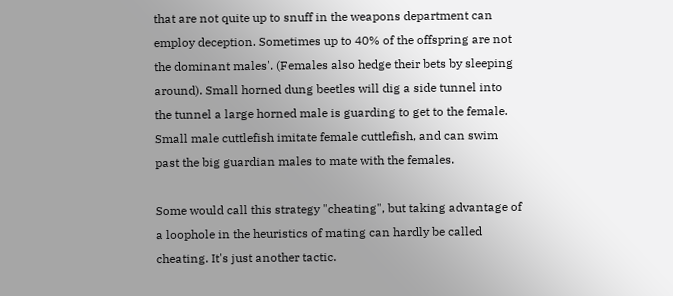that are not quite up to snuff in the weapons department can employ deception. Sometimes up to 40% of the offspring are not the dominant males'. (Females also hedge their bets by sleeping around). Small horned dung beetles will dig a side tunnel into the tunnel a large horned male is guarding to get to the female. Small male cuttlefish imitate female cuttlefish, and can swim past the big guardian males to mate with the females.

Some would call this strategy "cheating", but taking advantage of a loophole in the heuristics of mating can hardly be called cheating. It's just another tactic.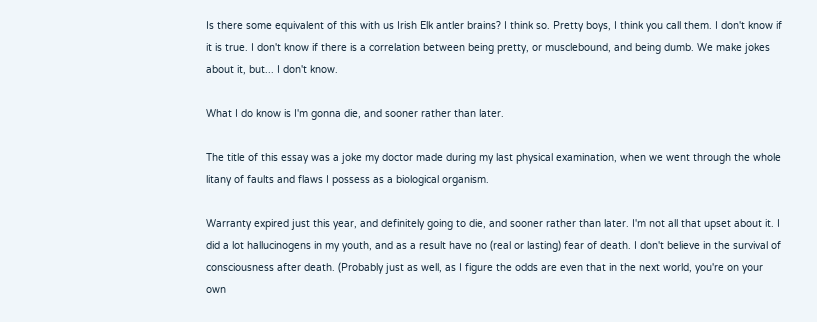Is there some equivalent of this with us Irish Elk antler brains? I think so. Pretty boys, I think you call them. I don't know if it is true. I don't know if there is a correlation between being pretty, or musclebound, and being dumb. We make jokes about it, but... I don't know.

What I do know is I'm gonna die, and sooner rather than later.

The title of this essay was a joke my doctor made during my last physical examination, when we went through the whole litany of faults and flaws I possess as a biological organism.

Warranty expired just this year, and definitely going to die, and sooner rather than later. I'm not all that upset about it. I did a lot hallucinogens in my youth, and as a result have no (real or lasting) fear of death. I don't believe in the survival of consciousness after death. (Probably just as well, as I figure the odds are even that in the next world, you're on your own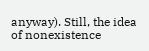anyway). Still, the idea of nonexistence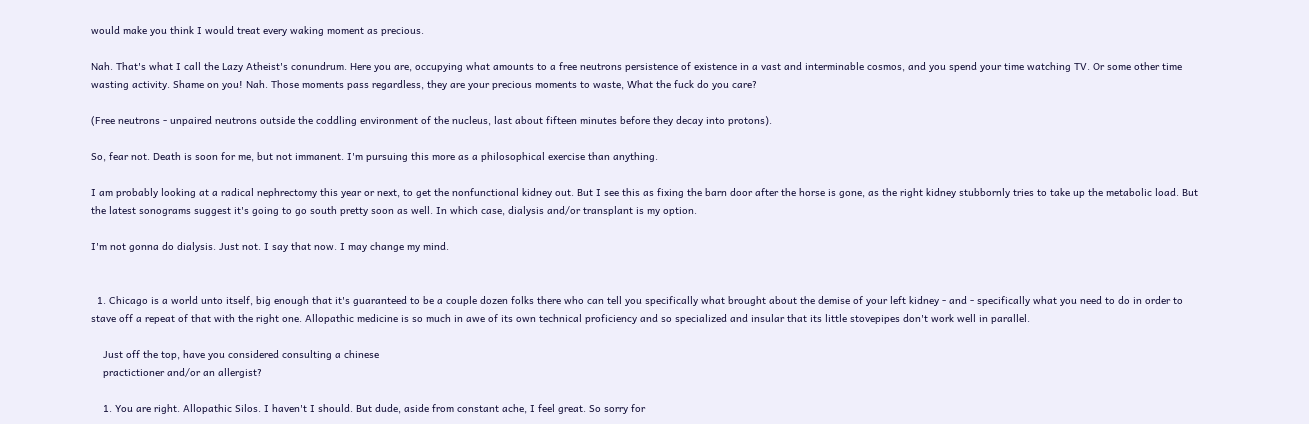would make you think I would treat every waking moment as precious.

Nah. That's what I call the Lazy Atheist's conundrum. Here you are, occupying what amounts to a free neutrons persistence of existence in a vast and interminable cosmos, and you spend your time watching TV. Or some other time wasting activity. Shame on you! Nah. Those moments pass regardless, they are your precious moments to waste, What the fuck do you care?

(Free neutrons - unpaired neutrons outside the coddling environment of the nucleus, last about fifteen minutes before they decay into protons).

So, fear not. Death is soon for me, but not immanent. I'm pursuing this more as a philosophical exercise than anything.

I am probably looking at a radical nephrectomy this year or next, to get the nonfunctional kidney out. But I see this as fixing the barn door after the horse is gone, as the right kidney stubbornly tries to take up the metabolic load. But the latest sonograms suggest it's going to go south pretty soon as well. In which case, dialysis and/or transplant is my option.

I'm not gonna do dialysis. Just not. I say that now. I may change my mind.


  1. Chicago is a world unto itself, big enough that it's guaranteed to be a couple dozen folks there who can tell you specifically what brought about the demise of your left kidney - and - specifically what you need to do in order to stave off a repeat of that with the right one. Allopathic medicine is so much in awe of its own technical proficiency and so specialized and insular that its little stovepipes don't work well in parallel.

    Just off the top, have you considered consulting a chinese
    practictioner and/or an allergist?

    1. You are right. Allopathic Silos. I haven't I should. But dude, aside from constant ache, I feel great. So sorry for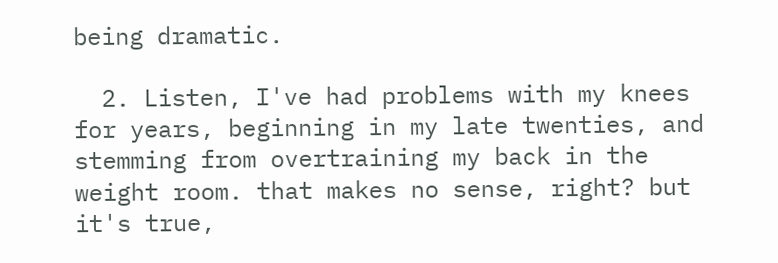being dramatic.

  2. Listen, I've had problems with my knees for years, beginning in my late twenties, and stemming from overtraining my back in the weight room. that makes no sense, right? but it's true,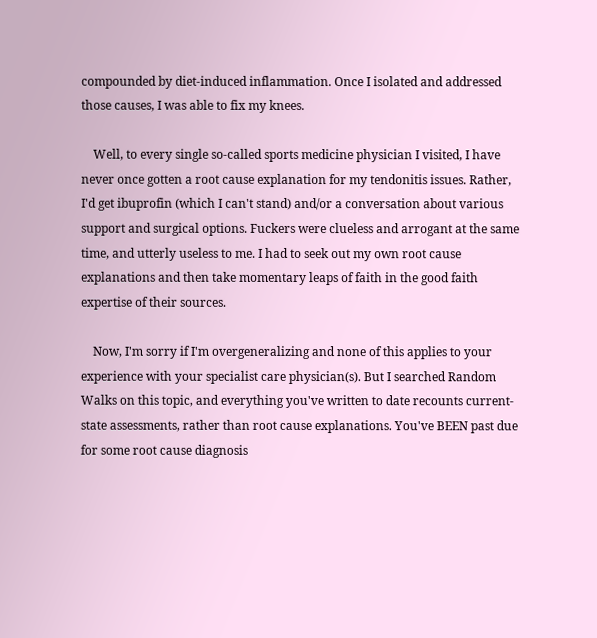compounded by diet-induced inflammation. Once I isolated and addressed those causes, I was able to fix my knees.

    Well, to every single so-called sports medicine physician I visited, I have never once gotten a root cause explanation for my tendonitis issues. Rather, I'd get ibuprofin (which I can't stand) and/or a conversation about various support and surgical options. Fuckers were clueless and arrogant at the same time, and utterly useless to me. I had to seek out my own root cause explanations and then take momentary leaps of faith in the good faith expertise of their sources.

    Now, I'm sorry if I'm overgeneralizing and none of this applies to your experience with your specialist care physician(s). But I searched Random Walks on this topic, and everything you've written to date recounts current-state assessments, rather than root cause explanations. You've BEEN past due for some root cause diagnosis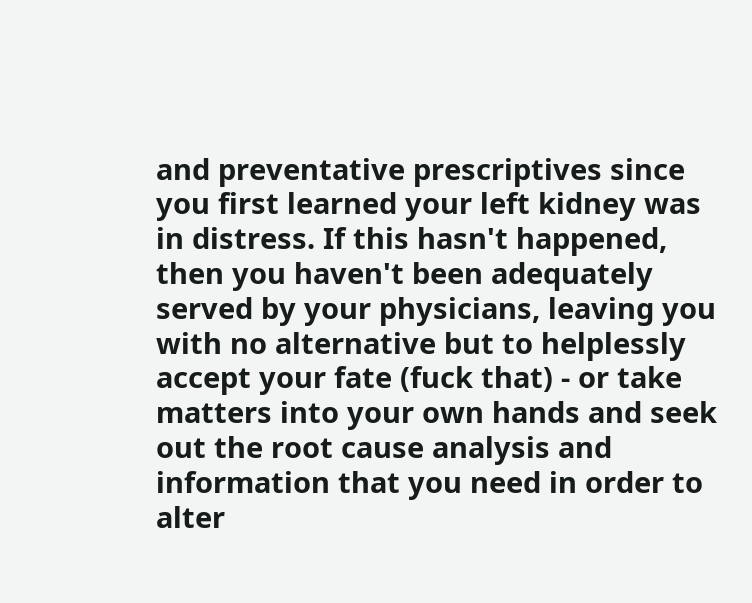and preventative prescriptives since you first learned your left kidney was in distress. If this hasn't happened, then you haven't been adequately served by your physicians, leaving you with no alternative but to helplessly accept your fate (fuck that) - or take matters into your own hands and seek out the root cause analysis and information that you need in order to alter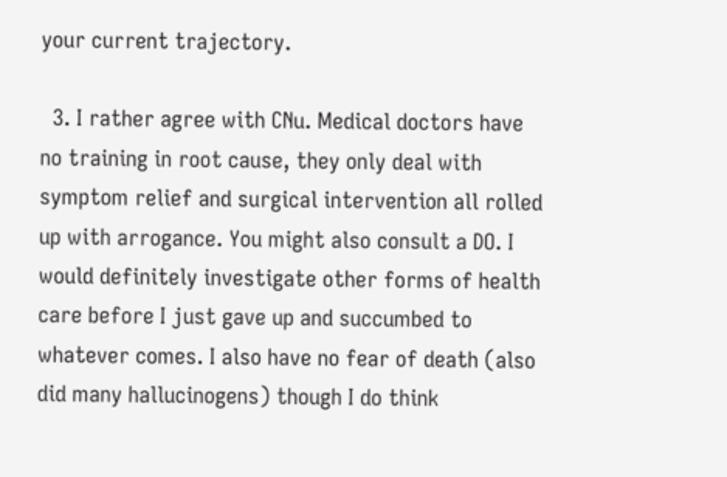your current trajectory.

  3. I rather agree with CNu. Medical doctors have no training in root cause, they only deal with symptom relief and surgical intervention all rolled up with arrogance. You might also consult a DO. I would definitely investigate other forms of health care before I just gave up and succumbed to whatever comes. I also have no fear of death (also did many hallucinogens) though I do think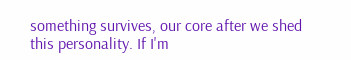something survives, our core after we shed this personality. If I'm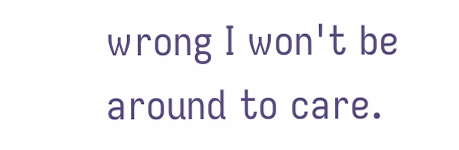wrong I won't be around to care.